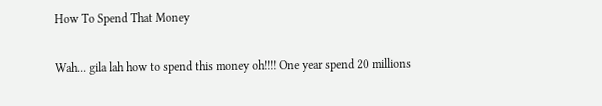How To Spend That Money

Wah... gila lah how to spend this money oh!!!! One year spend 20 millions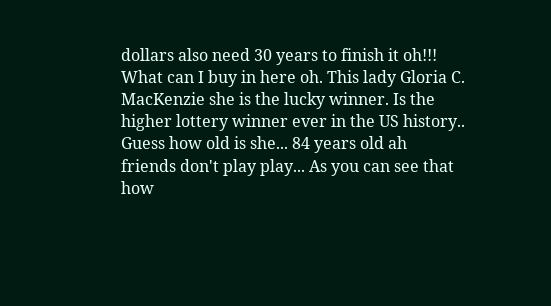dollars also need 30 years to finish it oh!!! What can I buy in here oh. This lady Gloria C. MacKenzie she is the lucky winner. Is the higher lottery winner ever in the US history.. Guess how old is she... 84 years old ah friends don't play play... As you can see that how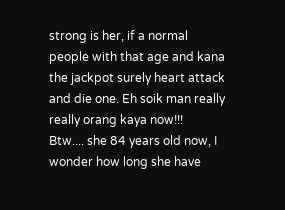strong is her, if a normal people with that age and kana the jackpot surely heart attack and die one. Eh soik man really really orang kaya now!!!
Btw.... she 84 years old now, I wonder how long she have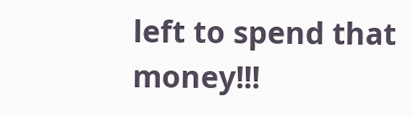left to spend that money!!!